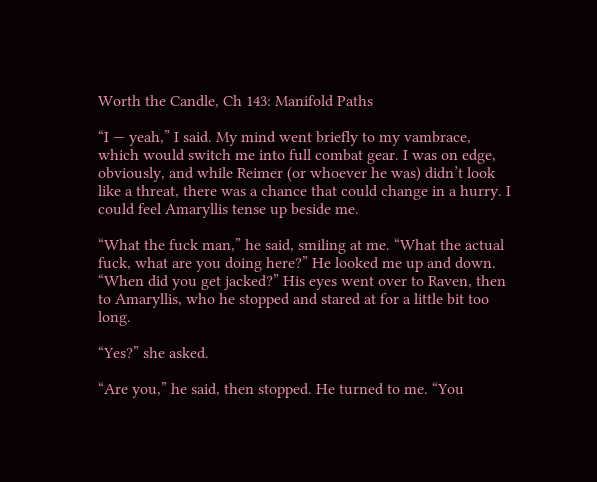Worth the Candle, Ch 143: Manifold Paths

“I — yeah,” I said. My mind went briefly to my vambrace, which would switch me into full combat gear. I was on edge, obviously, and while Reimer (or whoever he was) didn’t look like a threat, there was a chance that could change in a hurry. I could feel Amaryllis tense up beside me.

“What the fuck man,” he said, smiling at me. “What the actual fuck, what are you doing here?” He looked me up and down. “When did you get jacked?” His eyes went over to Raven, then to Amaryllis, who he stopped and stared at for a little bit too long.

“Yes?” she asked.

“Are you,” he said, then stopped. He turned to me. “You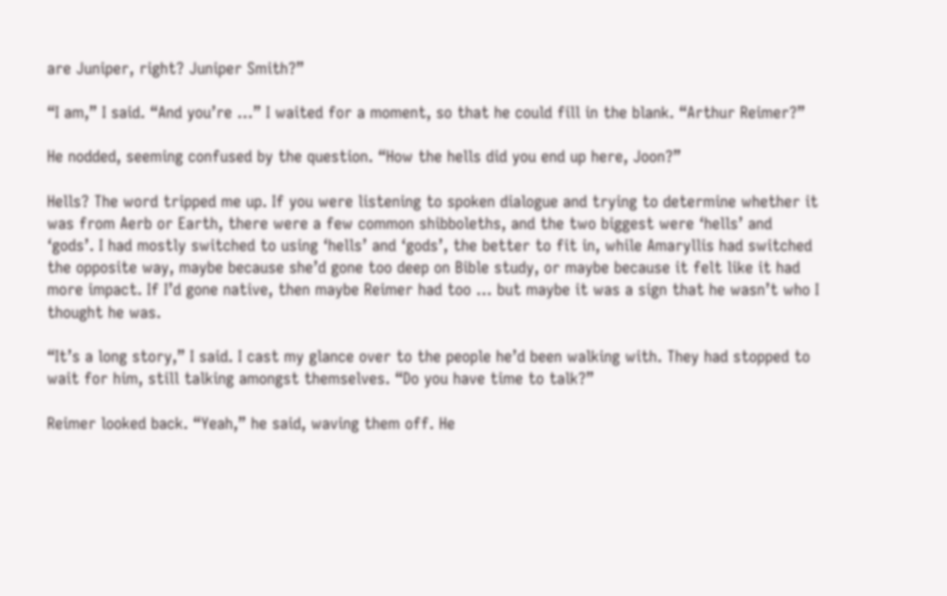are Juniper, right? Juniper Smith?”

“I am,” I said. “And you’re …” I waited for a moment, so that he could fill in the blank. “Arthur Reimer?”

He nodded, seeming confused by the question. “How the hells did you end up here, Joon?”

Hells? The word tripped me up. If you were listening to spoken dialogue and trying to determine whether it was from Aerb or Earth, there were a few common shibboleths, and the two biggest were ‘hells’ and ‘gods’. I had mostly switched to using ‘hells’ and ‘gods’, the better to fit in, while Amaryllis had switched the opposite way, maybe because she’d gone too deep on Bible study, or maybe because it felt like it had more impact. If I’d gone native, then maybe Reimer had too … but maybe it was a sign that he wasn’t who I thought he was.

“It’s a long story,” I said. I cast my glance over to the people he’d been walking with. They had stopped to wait for him, still talking amongst themselves. “Do you have time to talk?”

Reimer looked back. “Yeah,” he said, waving them off. He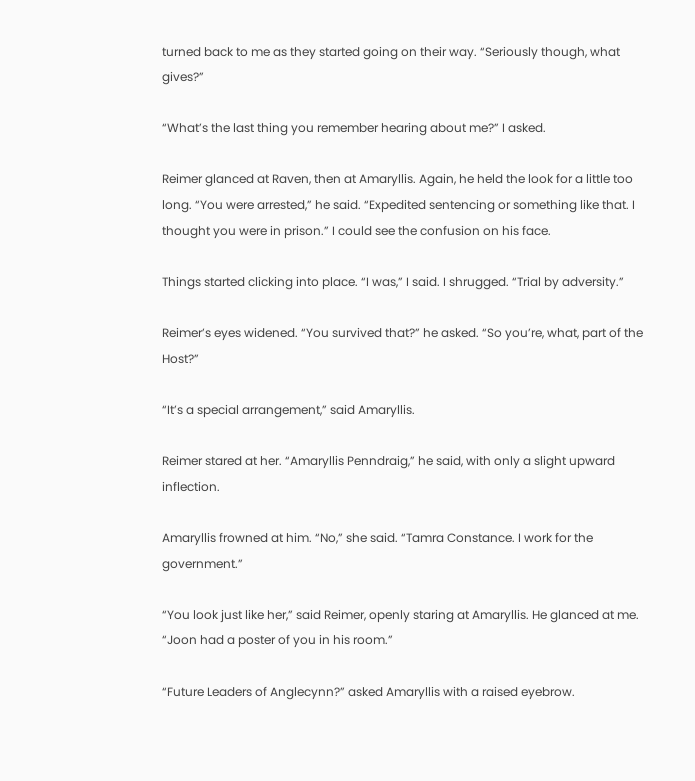turned back to me as they started going on their way. “Seriously though, what gives?”

“What’s the last thing you remember hearing about me?” I asked.

Reimer glanced at Raven, then at Amaryllis. Again, he held the look for a little too long. “You were arrested,” he said. “Expedited sentencing or something like that. I thought you were in prison.” I could see the confusion on his face.

Things started clicking into place. “I was,” I said. I shrugged. “Trial by adversity.”

Reimer’s eyes widened. “You survived that?” he asked. “So you’re, what, part of the Host?”

“It’s a special arrangement,” said Amaryllis.

Reimer stared at her. “Amaryllis Penndraig,” he said, with only a slight upward inflection.

Amaryllis frowned at him. “No,” she said. “Tamra Constance. I work for the government.”

“You look just like her,” said Reimer, openly staring at Amaryllis. He glanced at me. “Joon had a poster of you in his room.”

“Future Leaders of Anglecynn?” asked Amaryllis with a raised eyebrow.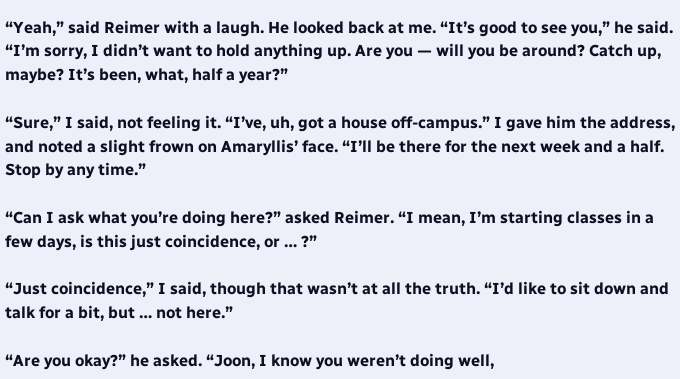“Yeah,” said Reimer with a laugh. He looked back at me. “It’s good to see you,” he said. “I’m sorry, I didn’t want to hold anything up. Are you — will you be around? Catch up, maybe? It’s been, what, half a year?”

“Sure,” I said, not feeling it. “I’ve, uh, got a house off-campus.” I gave him the address, and noted a slight frown on Amaryllis’ face. “I’ll be there for the next week and a half. Stop by any time.”

“Can I ask what you’re doing here?” asked Reimer. “I mean, I’m starting classes in a few days, is this just coincidence, or … ?”

“Just coincidence,” I said, though that wasn’t at all the truth. “I’d like to sit down and talk for a bit, but … not here.”

“Are you okay?” he asked. “Joon, I know you weren’t doing well,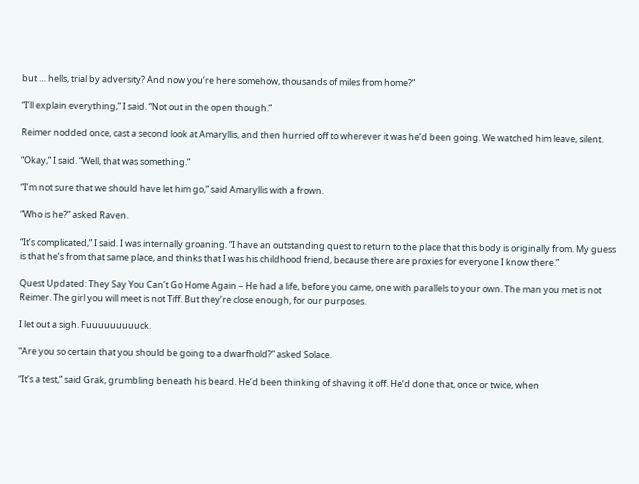but … hells, trial by adversity? And now you’re here somehow, thousands of miles from home?”

“I’ll explain everything,” I said. “Not out in the open though.”

Reimer nodded once, cast a second look at Amaryllis, and then hurried off to wherever it was he’d been going. We watched him leave, silent.

“Okay,” I said. “Well, that was something.”

“I’m not sure that we should have let him go,” said Amaryllis with a frown.

“Who is he?” asked Raven.

“It’s complicated,” I said. I was internally groaning. “I have an outstanding quest to return to the place that this body is originally from. My guess is that he’s from that same place, and thinks that I was his childhood friend, because there are proxies for everyone I know there.”

Quest Updated: They Say You Can’t Go Home Again – He had a life, before you came, one with parallels to your own. The man you met is not Reimer. The girl you will meet is not Tiff. But they’re close enough, for our purposes.

I let out a sigh. Fuuuuuuuuuck.

“Are you so certain that you should be going to a dwarfhold?” asked Solace.

“It’s a test,” said Grak, grumbling beneath his beard. He’d been thinking of shaving it off. He’d done that, once or twice, when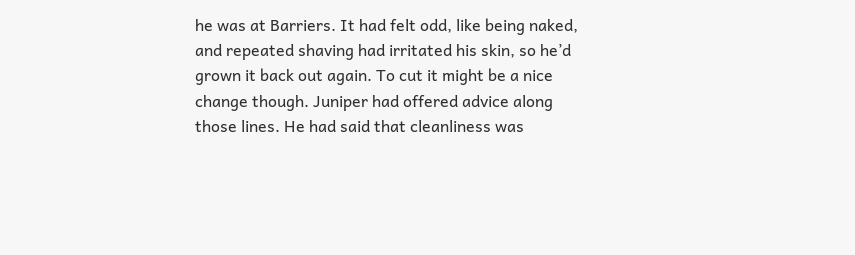he was at Barriers. It had felt odd, like being naked, and repeated shaving had irritated his skin, so he’d grown it back out again. To cut it might be a nice change though. Juniper had offered advice along those lines. He had said that cleanliness was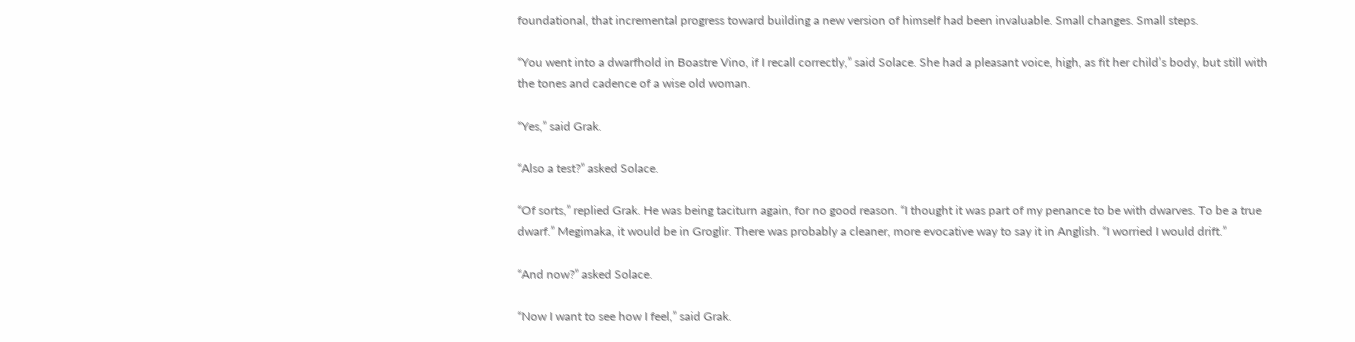foundational, that incremental progress toward building a new version of himself had been invaluable. Small changes. Small steps.

“You went into a dwarfhold in Boastre Vino, if I recall correctly,” said Solace. She had a pleasant voice, high, as fit her child’s body, but still with the tones and cadence of a wise old woman.

“Yes,” said Grak.

“Also a test?” asked Solace.

“Of sorts,” replied Grak. He was being taciturn again, for no good reason. “I thought it was part of my penance to be with dwarves. To be a true dwarf.” Megimaka, it would be in Groglir. There was probably a cleaner, more evocative way to say it in Anglish. “I worried I would drift.”

“And now?” asked Solace.

“Now I want to see how I feel,” said Grak.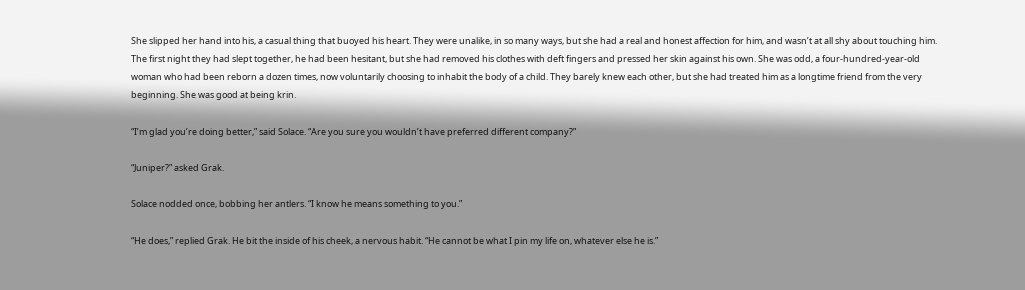She slipped her hand into his, a casual thing that buoyed his heart. They were unalike, in so many ways, but she had a real and honest affection for him, and wasn’t at all shy about touching him. The first night they had slept together, he had been hesitant, but she had removed his clothes with deft fingers and pressed her skin against his own. She was odd, a four-hundred-year-old woman who had been reborn a dozen times, now voluntarily choosing to inhabit the body of a child. They barely knew each other, but she had treated him as a longtime friend from the very beginning. She was good at being krin.

“I’m glad you’re doing better,” said Solace. “Are you sure you wouldn’t have preferred different company?”

“Juniper?” asked Grak.

Solace nodded once, bobbing her antlers. “I know he means something to you.”

“He does,” replied Grak. He bit the inside of his cheek, a nervous habit. “He cannot be what I pin my life on, whatever else he is.”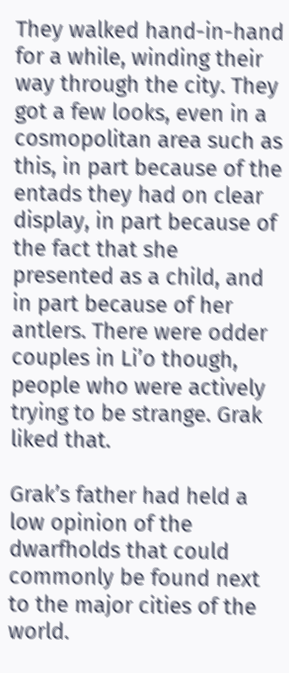They walked hand-in-hand for a while, winding their way through the city. They got a few looks, even in a cosmopolitan area such as this, in part because of the entads they had on clear display, in part because of the fact that she presented as a child, and in part because of her antlers. There were odder couples in Li’o though, people who were actively trying to be strange. Grak liked that.

Grak’s father had held a low opinion of the dwarfholds that could commonly be found next to the major cities of the world.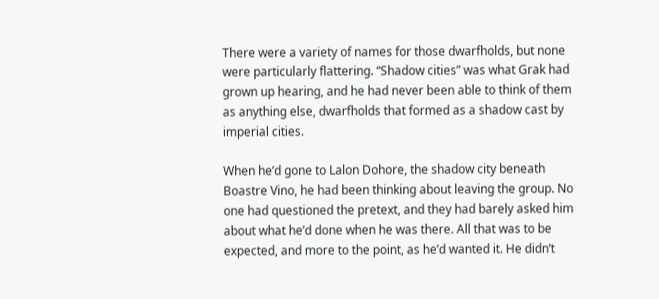There were a variety of names for those dwarfholds, but none were particularly flattering. “Shadow cities” was what Grak had grown up hearing, and he had never been able to think of them as anything else, dwarfholds that formed as a shadow cast by imperial cities.

When he’d gone to Lalon Dohore, the shadow city beneath Boastre Vino, he had been thinking about leaving the group. No one had questioned the pretext, and they had barely asked him about what he’d done when he was there. All that was to be expected, and more to the point, as he’d wanted it. He didn’t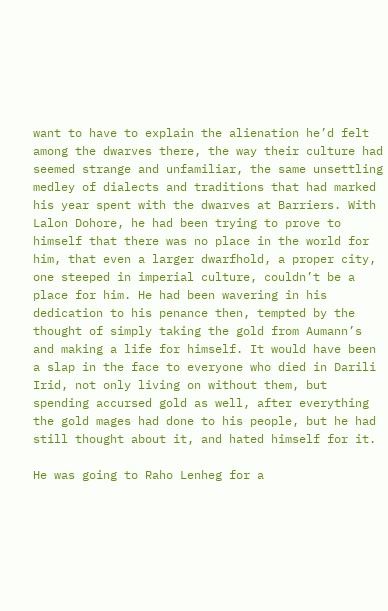want to have to explain the alienation he’d felt among the dwarves there, the way their culture had seemed strange and unfamiliar, the same unsettling medley of dialects and traditions that had marked his year spent with the dwarves at Barriers. With Lalon Dohore, he had been trying to prove to himself that there was no place in the world for him, that even a larger dwarfhold, a proper city, one steeped in imperial culture, couldn’t be a place for him. He had been wavering in his dedication to his penance then, tempted by the thought of simply taking the gold from Aumann’s and making a life for himself. It would have been a slap in the face to everyone who died in Darili Irid, not only living on without them, but spending accursed gold as well, after everything the gold mages had done to his people, but he had still thought about it, and hated himself for it.

He was going to Raho Lenheg for a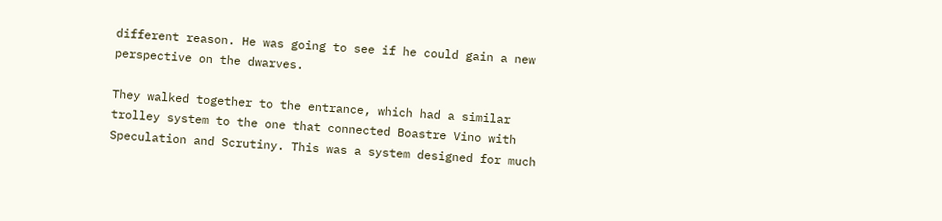different reason. He was going to see if he could gain a new perspective on the dwarves.

They walked together to the entrance, which had a similar trolley system to the one that connected Boastre Vino with Speculation and Scrutiny. This was a system designed for much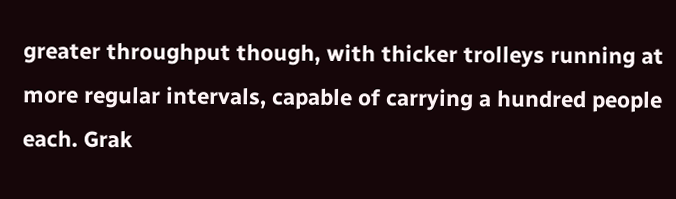greater throughput though, with thicker trolleys running at more regular intervals, capable of carrying a hundred people each. Grak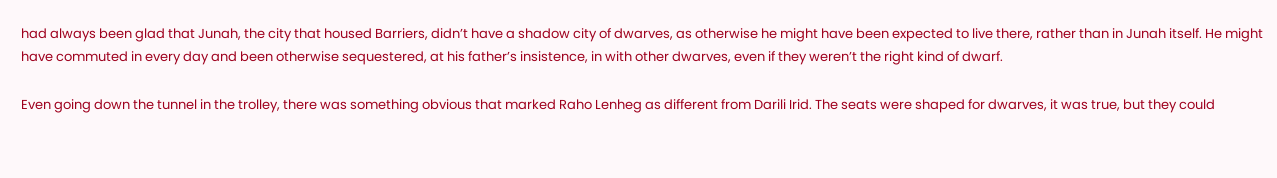had always been glad that Junah, the city that housed Barriers, didn’t have a shadow city of dwarves, as otherwise he might have been expected to live there, rather than in Junah itself. He might have commuted in every day and been otherwise sequestered, at his father’s insistence, in with other dwarves, even if they weren’t the right kind of dwarf.

Even going down the tunnel in the trolley, there was something obvious that marked Raho Lenheg as different from Darili Irid. The seats were shaped for dwarves, it was true, but they could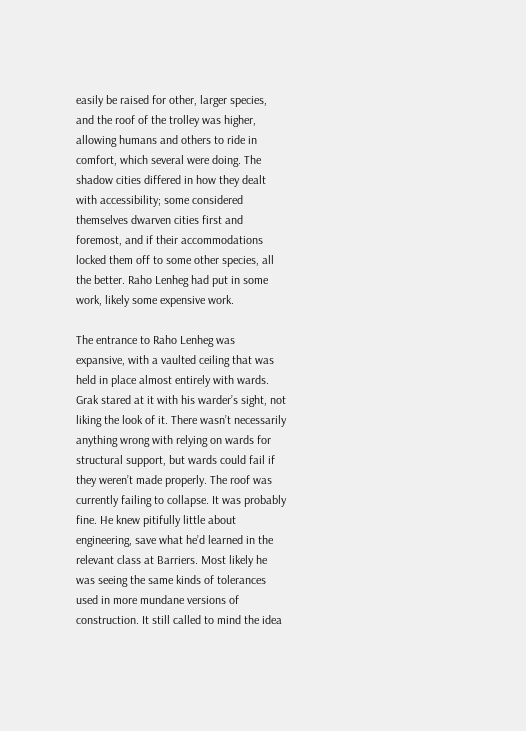easily be raised for other, larger species, and the roof of the trolley was higher, allowing humans and others to ride in comfort, which several were doing. The shadow cities differed in how they dealt with accessibility; some considered themselves dwarven cities first and foremost, and if their accommodations locked them off to some other species, all the better. Raho Lenheg had put in some work, likely some expensive work.

The entrance to Raho Lenheg was expansive, with a vaulted ceiling that was held in place almost entirely with wards. Grak stared at it with his warder’s sight, not liking the look of it. There wasn’t necessarily anything wrong with relying on wards for structural support, but wards could fail if they weren’t made properly. The roof was currently failing to collapse. It was probably fine. He knew pitifully little about engineering, save what he’d learned in the relevant class at Barriers. Most likely he was seeing the same kinds of tolerances used in more mundane versions of construction. It still called to mind the idea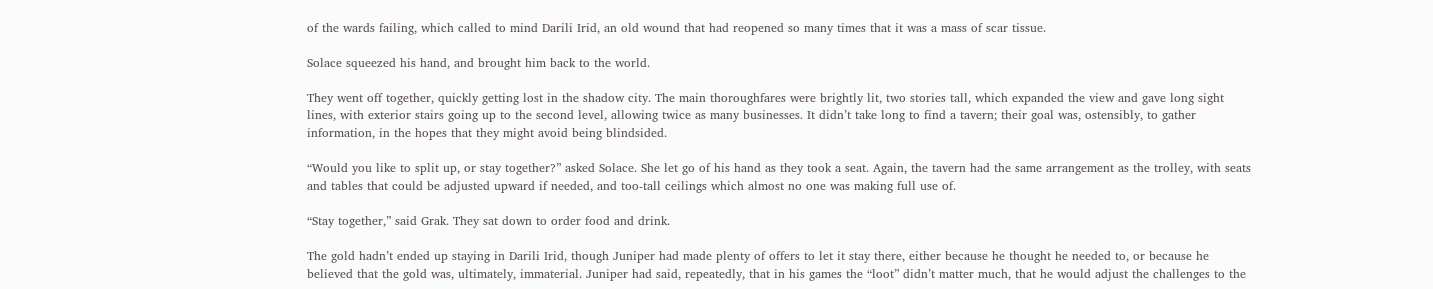of the wards failing, which called to mind Darili Irid, an old wound that had reopened so many times that it was a mass of scar tissue.

Solace squeezed his hand, and brought him back to the world.

They went off together, quickly getting lost in the shadow city. The main thoroughfares were brightly lit, two stories tall, which expanded the view and gave long sight lines, with exterior stairs going up to the second level, allowing twice as many businesses. It didn’t take long to find a tavern; their goal was, ostensibly, to gather information, in the hopes that they might avoid being blindsided.

“Would you like to split up, or stay together?” asked Solace. She let go of his hand as they took a seat. Again, the tavern had the same arrangement as the trolley, with seats and tables that could be adjusted upward if needed, and too-tall ceilings which almost no one was making full use of.

“Stay together,” said Grak. They sat down to order food and drink.

The gold hadn’t ended up staying in Darili Irid, though Juniper had made plenty of offers to let it stay there, either because he thought he needed to, or because he believed that the gold was, ultimately, immaterial. Juniper had said, repeatedly, that in his games the “loot” didn’t matter much, that he would adjust the challenges to the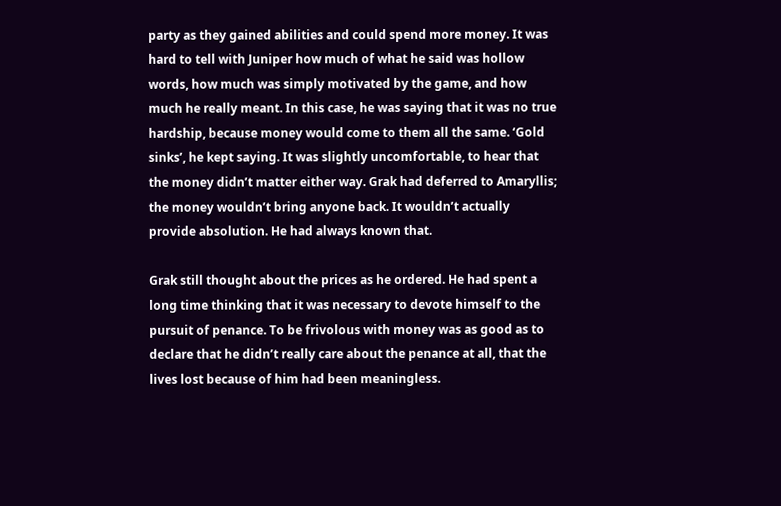party as they gained abilities and could spend more money. It was hard to tell with Juniper how much of what he said was hollow words, how much was simply motivated by the game, and how much he really meant. In this case, he was saying that it was no true hardship, because money would come to them all the same. ‘Gold sinks’, he kept saying. It was slightly uncomfortable, to hear that the money didn’t matter either way. Grak had deferred to Amaryllis; the money wouldn’t bring anyone back. It wouldn’t actually provide absolution. He had always known that.

Grak still thought about the prices as he ordered. He had spent a long time thinking that it was necessary to devote himself to the pursuit of penance. To be frivolous with money was as good as to declare that he didn’t really care about the penance at all, that the lives lost because of him had been meaningless.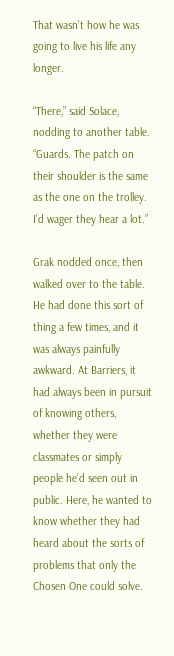That wasn’t how he was going to live his life any longer.

“There,” said Solace, nodding to another table. “Guards. The patch on their shoulder is the same as the one on the trolley. I’d wager they hear a lot.”

Grak nodded once, then walked over to the table. He had done this sort of thing a few times, and it was always painfully awkward. At Barriers, it had always been in pursuit of knowing others, whether they were classmates or simply people he’d seen out in public. Here, he wanted to know whether they had heard about the sorts of problems that only the Chosen One could solve.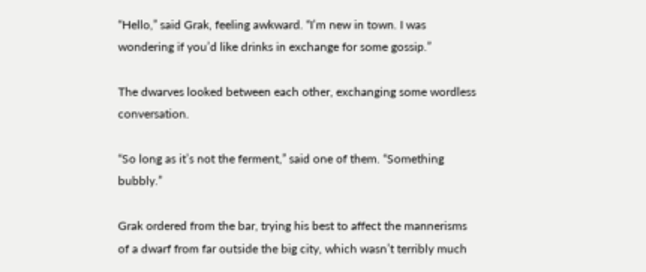“Hello,” said Grak, feeling awkward. “I’m new in town. I was wondering if you’d like drinks in exchange for some gossip.”

The dwarves looked between each other, exchanging some wordless conversation.

“So long as it’s not the ferment,” said one of them. “Something bubbly.”

Grak ordered from the bar, trying his best to affect the mannerisms of a dwarf from far outside the big city, which wasn’t terribly much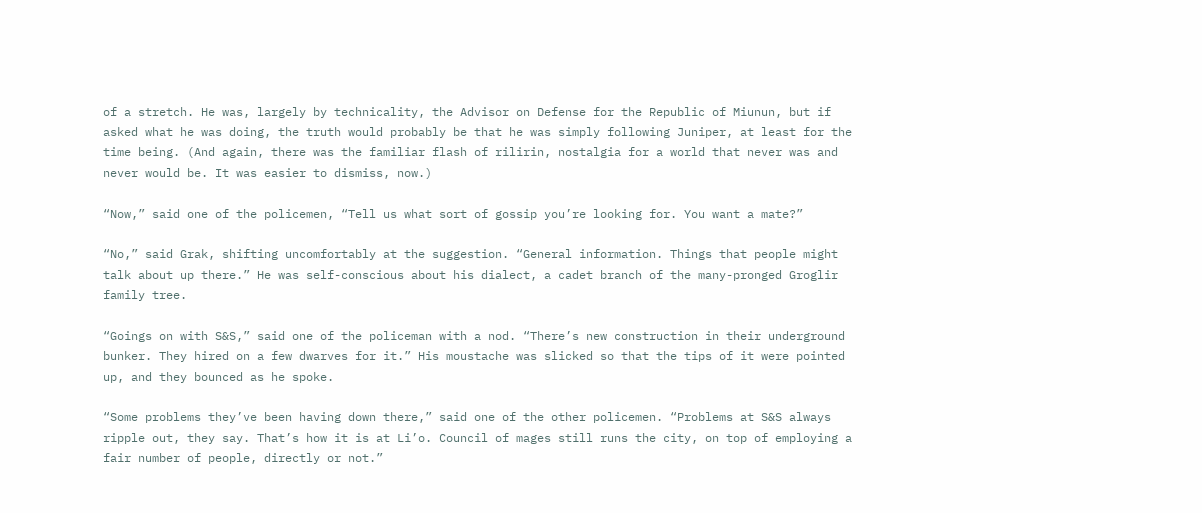of a stretch. He was, largely by technicality, the Advisor on Defense for the Republic of Miunun, but if asked what he was doing, the truth would probably be that he was simply following Juniper, at least for the time being. (And again, there was the familiar flash of rilirin, nostalgia for a world that never was and never would be. It was easier to dismiss, now.)

“Now,” said one of the policemen, “Tell us what sort of gossip you’re looking for. You want a mate?”

“No,” said Grak, shifting uncomfortably at the suggestion. “General information. Things that people might talk about up there.” He was self-conscious about his dialect, a cadet branch of the many-pronged Groglir family tree.

“Goings on with S&S,” said one of the policeman with a nod. “There’s new construction in their underground bunker. They hired on a few dwarves for it.” His moustache was slicked so that the tips of it were pointed up, and they bounced as he spoke.

“Some problems they’ve been having down there,” said one of the other policemen. “Problems at S&S always ripple out, they say. That’s how it is at Li’o. Council of mages still runs the city, on top of employing a fair number of people, directly or not.”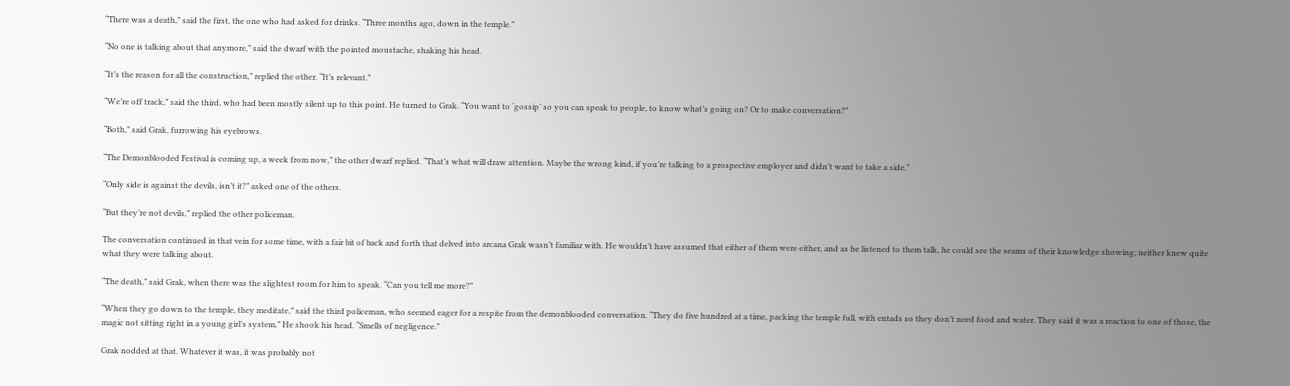“There was a death,” said the first, the one who had asked for drinks. “Three months ago, down in the temple.”

“No one is talking about that anymore,” said the dwarf with the pointed moustache, shaking his head.

“It’s the reason for all the construction,” replied the other. “It’s relevant.”

“We’re off track,” said the third, who had been mostly silent up to this point. He turned to Grak. “You want to ‘gossip’ so you can speak to people, to know what’s going on? Or to make conversation?”

“Both,” said Grak, furrowing his eyebrows.

“The Demonblooded Festival is coming up, a week from now,” the other dwarf replied. “That’s what will draw attention. Maybe the wrong kind, if you’re talking to a prospective employer and didn’t want to take a side.”

“Only side is against the devils, isn’t it?” asked one of the others.

“But they’re not devils,” replied the other policeman.

The conversation continued in that vein for some time, with a fair bit of back and forth that delved into arcana Grak wasn’t familiar with. He wouldn’t have assumed that either of them were either, and as he listened to them talk, he could see the seams of their knowledge showing; neither knew quite what they were talking about.

“The death,” said Grak, when there was the slightest room for him to speak. “Can you tell me more?”

“When they go down to the temple, they meditate,” said the third policeman, who seemed eager for a respite from the demonblooded conversation. “They do five hundred at a time, packing the temple full, with entads so they don’t need food and water. They said it was a reaction to one of those, the magic not sitting right in a young girl’s system.” He shook his head. “Smells of negligence.”

Grak nodded at that. Whatever it was, it was probably not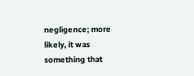negligence; more likely, it was something that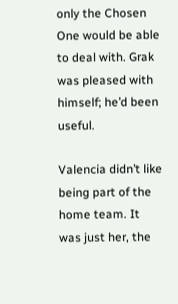only the Chosen One would be able to deal with. Grak was pleased with himself; he’d been useful.

Valencia didn’t like being part of the home team. It was just her, the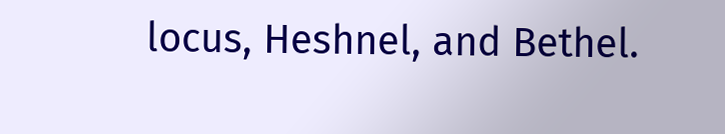locus, Heshnel, and Bethel.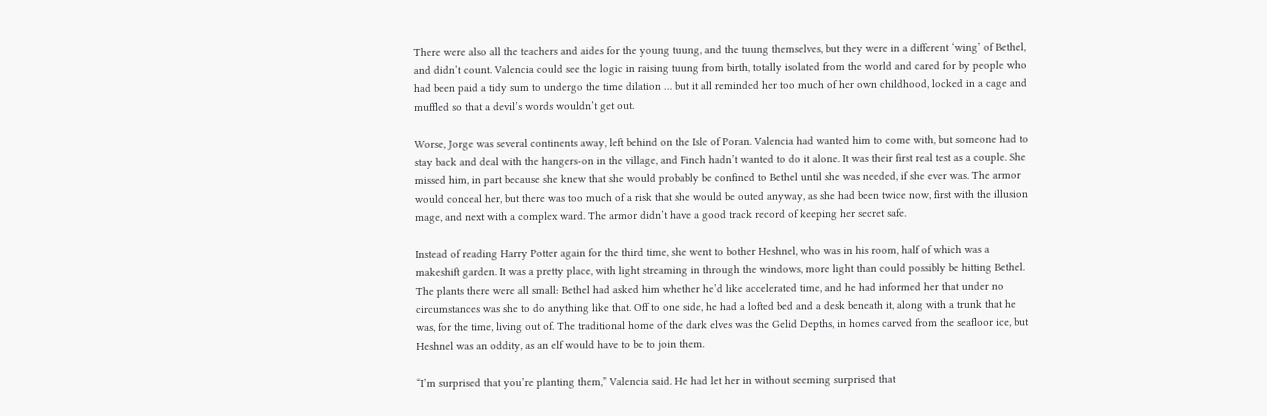There were also all the teachers and aides for the young tuung, and the tuung themselves, but they were in a different ‘wing’ of Bethel, and didn’t count. Valencia could see the logic in raising tuung from birth, totally isolated from the world and cared for by people who had been paid a tidy sum to undergo the time dilation … but it all reminded her too much of her own childhood, locked in a cage and muffled so that a devil’s words wouldn’t get out.

Worse, Jorge was several continents away, left behind on the Isle of Poran. Valencia had wanted him to come with, but someone had to stay back and deal with the hangers-on in the village, and Finch hadn’t wanted to do it alone. It was their first real test as a couple. She missed him, in part because she knew that she would probably be confined to Bethel until she was needed, if she ever was. The armor would conceal her, but there was too much of a risk that she would be outed anyway, as she had been twice now, first with the illusion mage, and next with a complex ward. The armor didn’t have a good track record of keeping her secret safe.

Instead of reading Harry Potter again for the third time, she went to bother Heshnel, who was in his room, half of which was a makeshift garden. It was a pretty place, with light streaming in through the windows, more light than could possibly be hitting Bethel. The plants there were all small: Bethel had asked him whether he’d like accelerated time, and he had informed her that under no circumstances was she to do anything like that. Off to one side, he had a lofted bed and a desk beneath it, along with a trunk that he was, for the time, living out of. The traditional home of the dark elves was the Gelid Depths, in homes carved from the seafloor ice, but Heshnel was an oddity, as an elf would have to be to join them.

“I’m surprised that you’re planting them,” Valencia said. He had let her in without seeming surprised that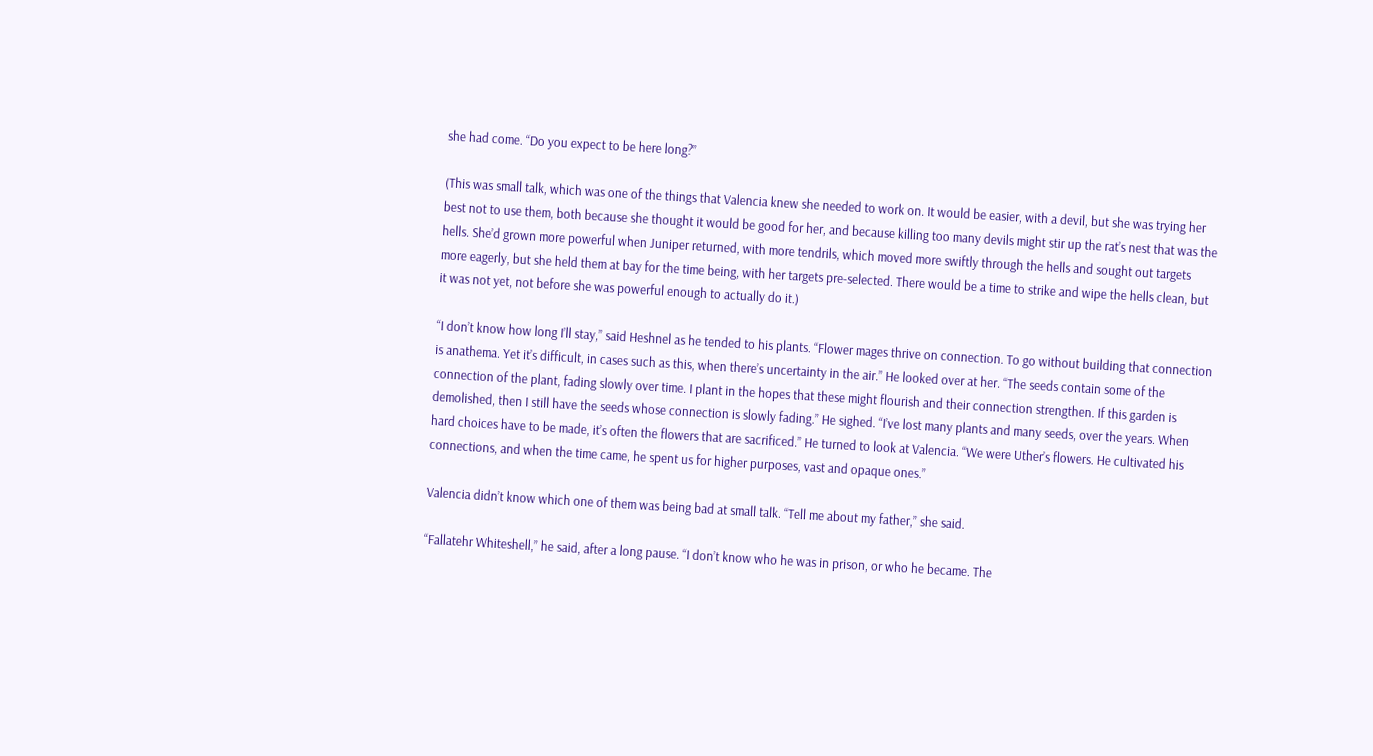she had come. “Do you expect to be here long?”

(This was small talk, which was one of the things that Valencia knew she needed to work on. It would be easier, with a devil, but she was trying her best not to use them, both because she thought it would be good for her, and because killing too many devils might stir up the rat’s nest that was the hells. She’d grown more powerful when Juniper returned, with more tendrils, which moved more swiftly through the hells and sought out targets more eagerly, but she held them at bay for the time being, with her targets pre-selected. There would be a time to strike and wipe the hells clean, but it was not yet, not before she was powerful enough to actually do it.)

“I don’t know how long I’ll stay,” said Heshnel as he tended to his plants. “Flower mages thrive on connection. To go without building that connection is anathema. Yet it’s difficult, in cases such as this, when there’s uncertainty in the air.” He looked over at her. “The seeds contain some of the connection of the plant, fading slowly over time. I plant in the hopes that these might flourish and their connection strengthen. If this garden is demolished, then I still have the seeds whose connection is slowly fading.” He sighed. “I’ve lost many plants and many seeds, over the years. When hard choices have to be made, it’s often the flowers that are sacrificed.” He turned to look at Valencia. “We were Uther’s flowers. He cultivated his connections, and when the time came, he spent us for higher purposes, vast and opaque ones.”

Valencia didn’t know which one of them was being bad at small talk. “Tell me about my father,” she said.

“Fallatehr Whiteshell,” he said, after a long pause. “I don’t know who he was in prison, or who he became. The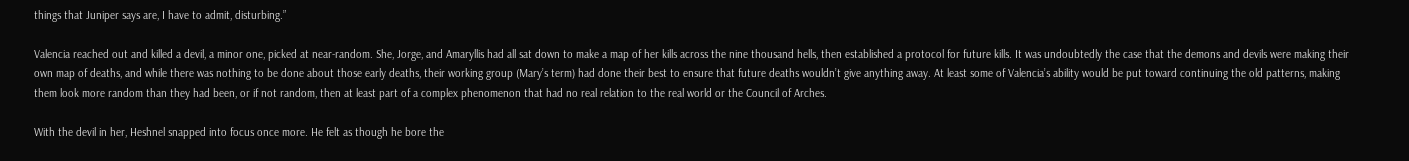things that Juniper says are, I have to admit, disturbing.”

Valencia reached out and killed a devil, a minor one, picked at near-random. She, Jorge, and Amaryllis had all sat down to make a map of her kills across the nine thousand hells, then established a protocol for future kills. It was undoubtedly the case that the demons and devils were making their own map of deaths, and while there was nothing to be done about those early deaths, their working group (Mary’s term) had done their best to ensure that future deaths wouldn’t give anything away. At least some of Valencia’s ability would be put toward continuing the old patterns, making them look more random than they had been, or if not random, then at least part of a complex phenomenon that had no real relation to the real world or the Council of Arches.

With the devil in her, Heshnel snapped into focus once more. He felt as though he bore the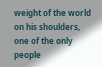weight of the world on his shoulders, one of the only people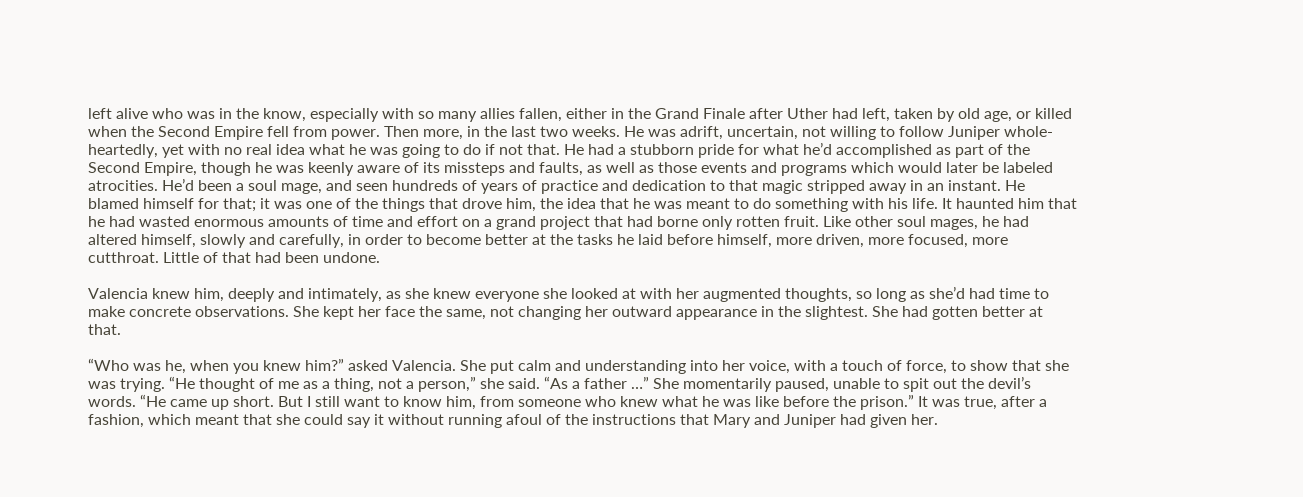left alive who was in the know, especially with so many allies fallen, either in the Grand Finale after Uther had left, taken by old age, or killed when the Second Empire fell from power. Then more, in the last two weeks. He was adrift, uncertain, not willing to follow Juniper whole-heartedly, yet with no real idea what he was going to do if not that. He had a stubborn pride for what he’d accomplished as part of the Second Empire, though he was keenly aware of its missteps and faults, as well as those events and programs which would later be labeled atrocities. He’d been a soul mage, and seen hundreds of years of practice and dedication to that magic stripped away in an instant. He blamed himself for that; it was one of the things that drove him, the idea that he was meant to do something with his life. It haunted him that he had wasted enormous amounts of time and effort on a grand project that had borne only rotten fruit. Like other soul mages, he had altered himself, slowly and carefully, in order to become better at the tasks he laid before himself, more driven, more focused, more cutthroat. Little of that had been undone.

Valencia knew him, deeply and intimately, as she knew everyone she looked at with her augmented thoughts, so long as she’d had time to make concrete observations. She kept her face the same, not changing her outward appearance in the slightest. She had gotten better at that.

“Who was he, when you knew him?” asked Valencia. She put calm and understanding into her voice, with a touch of force, to show that she was trying. “He thought of me as a thing, not a person,” she said. “As a father …” She momentarily paused, unable to spit out the devil’s words. “He came up short. But I still want to know him, from someone who knew what he was like before the prison.” It was true, after a fashion, which meant that she could say it without running afoul of the instructions that Mary and Juniper had given her.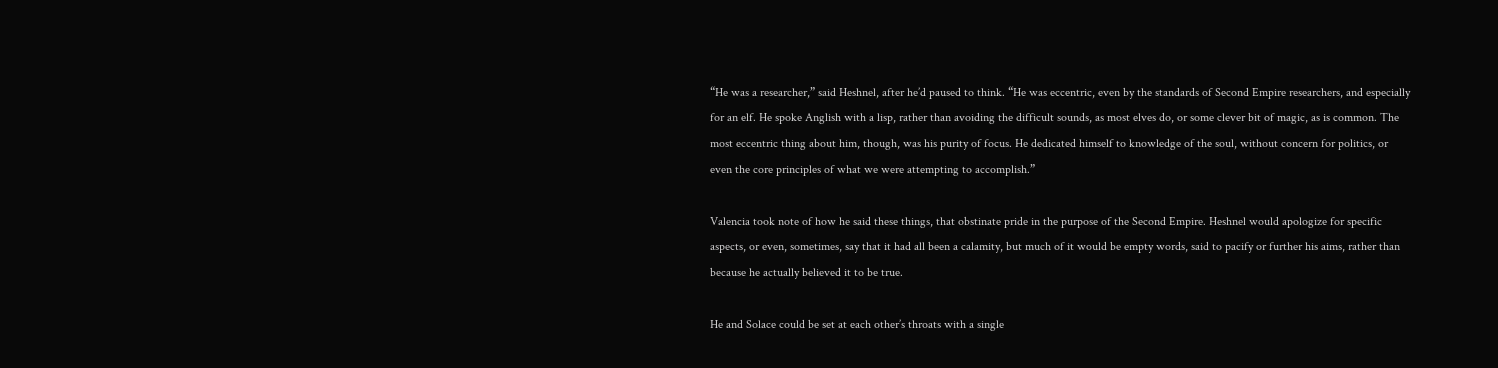“He was a researcher,” said Heshnel, after he’d paused to think. “He was eccentric, even by the standards of Second Empire researchers, and especially for an elf. He spoke Anglish with a lisp, rather than avoiding the difficult sounds, as most elves do, or some clever bit of magic, as is common. The most eccentric thing about him, though, was his purity of focus. He dedicated himself to knowledge of the soul, without concern for politics, or even the core principles of what we were attempting to accomplish.”

Valencia took note of how he said these things, that obstinate pride in the purpose of the Second Empire. Heshnel would apologize for specific aspects, or even, sometimes, say that it had all been a calamity, but much of it would be empty words, said to pacify or further his aims, rather than because he actually believed it to be true.

He and Solace could be set at each other’s throats with a single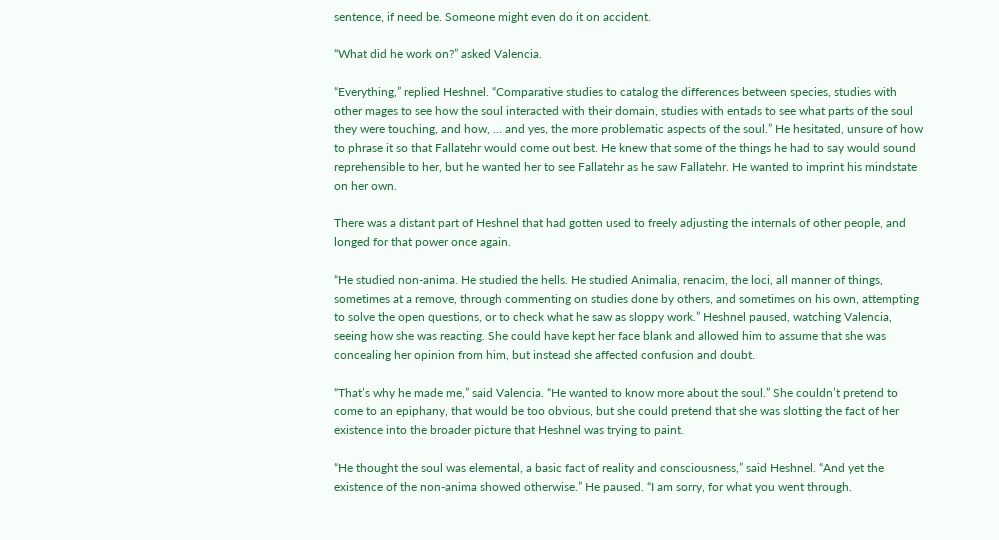sentence, if need be. Someone might even do it on accident.

“What did he work on?” asked Valencia.

“Everything,” replied Heshnel. “Comparative studies to catalog the differences between species, studies with other mages to see how the soul interacted with their domain, studies with entads to see what parts of the soul they were touching, and how, … and yes, the more problematic aspects of the soul.” He hesitated, unsure of how to phrase it so that Fallatehr would come out best. He knew that some of the things he had to say would sound reprehensible to her, but he wanted her to see Fallatehr as he saw Fallatehr. He wanted to imprint his mindstate on her own.

There was a distant part of Heshnel that had gotten used to freely adjusting the internals of other people, and longed for that power once again.

“He studied non-anima. He studied the hells. He studied Animalia, renacim, the loci, all manner of things, sometimes at a remove, through commenting on studies done by others, and sometimes on his own, attempting to solve the open questions, or to check what he saw as sloppy work.” Heshnel paused, watching Valencia, seeing how she was reacting. She could have kept her face blank and allowed him to assume that she was concealing her opinion from him, but instead she affected confusion and doubt.

“That’s why he made me,” said Valencia. “He wanted to know more about the soul.” She couldn’t pretend to come to an epiphany, that would be too obvious, but she could pretend that she was slotting the fact of her existence into the broader picture that Heshnel was trying to paint.

“He thought the soul was elemental, a basic fact of reality and consciousness,” said Heshnel. “And yet the existence of the non-anima showed otherwise.” He paused. “I am sorry, for what you went through.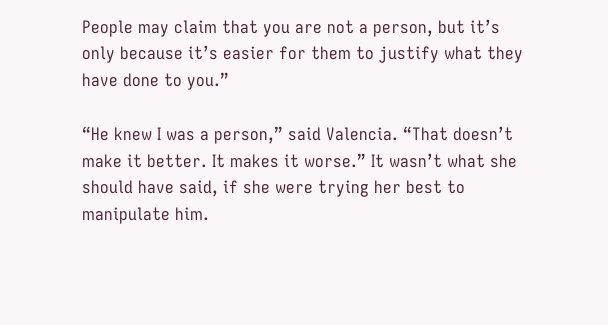People may claim that you are not a person, but it’s only because it’s easier for them to justify what they have done to you.”

“He knew I was a person,” said Valencia. “That doesn’t make it better. It makes it worse.” It wasn’t what she should have said, if she were trying her best to manipulate him.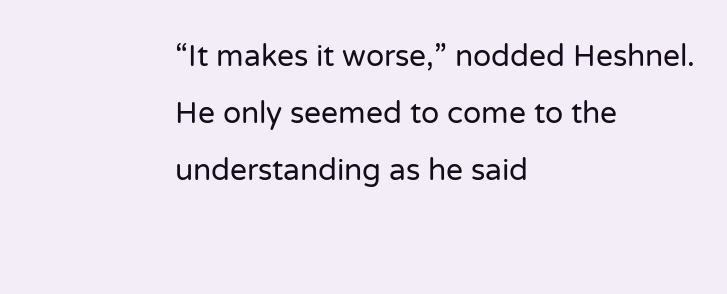“It makes it worse,” nodded Heshnel. He only seemed to come to the understanding as he said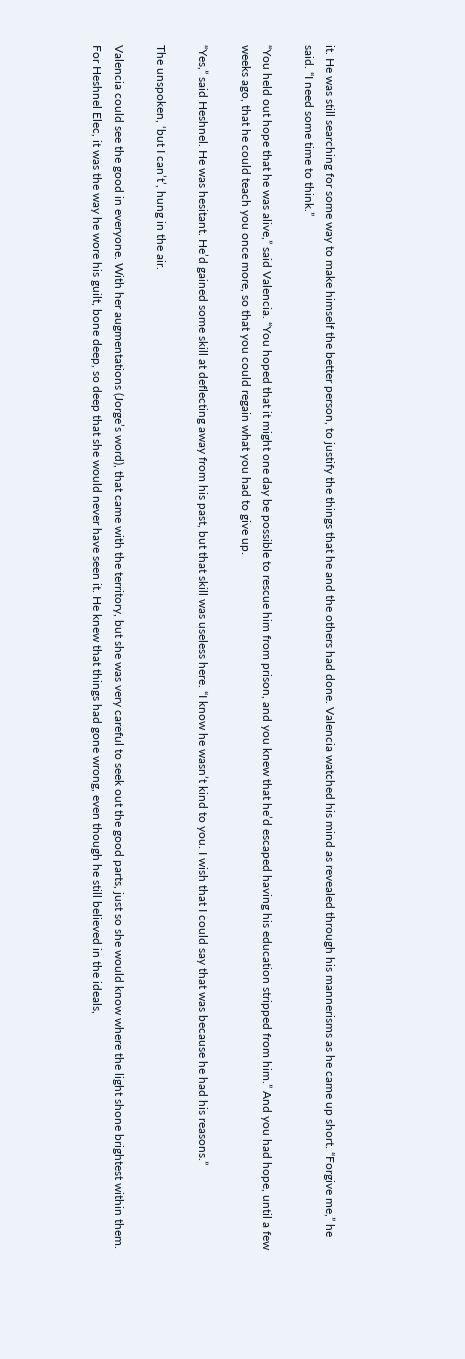it. He was still searching for some way to make himself the better person, to justify the things that he and the others had done. Valencia watched his mind as revealed through his mannerisms as he came up short. “Forgive me,” he said. “I need some time to think.”

“You held out hope that he was alive,” said Valencia. “You hoped that it might one day be possible to rescue him from prison, and you knew that he’d escaped having his education stripped from him.” And you had hope, until a few weeks ago, that he could teach you once more, so that you could regain what you had to give up.

“Yes,” said Heshnel. He was hesitant. He’d gained some skill at deflecting away from his past, but that skill was useless here. “I know he wasn’t kind to you. I wish that I could say that was because he had his reasons.”

The unspoken, ‘but I can’t’, hung in the air.

Valencia could see the good in everyone. With her augmentations (Jorge’s word), that came with the territory, but she was very careful to seek out the good parts, just so she would know where the light shone brightest within them. For Heshnel Elec, it was the way he wore his guilt, bone deep, so deep that she would never have seen it. He knew that things had gone wrong, even though he still believed in the ideals,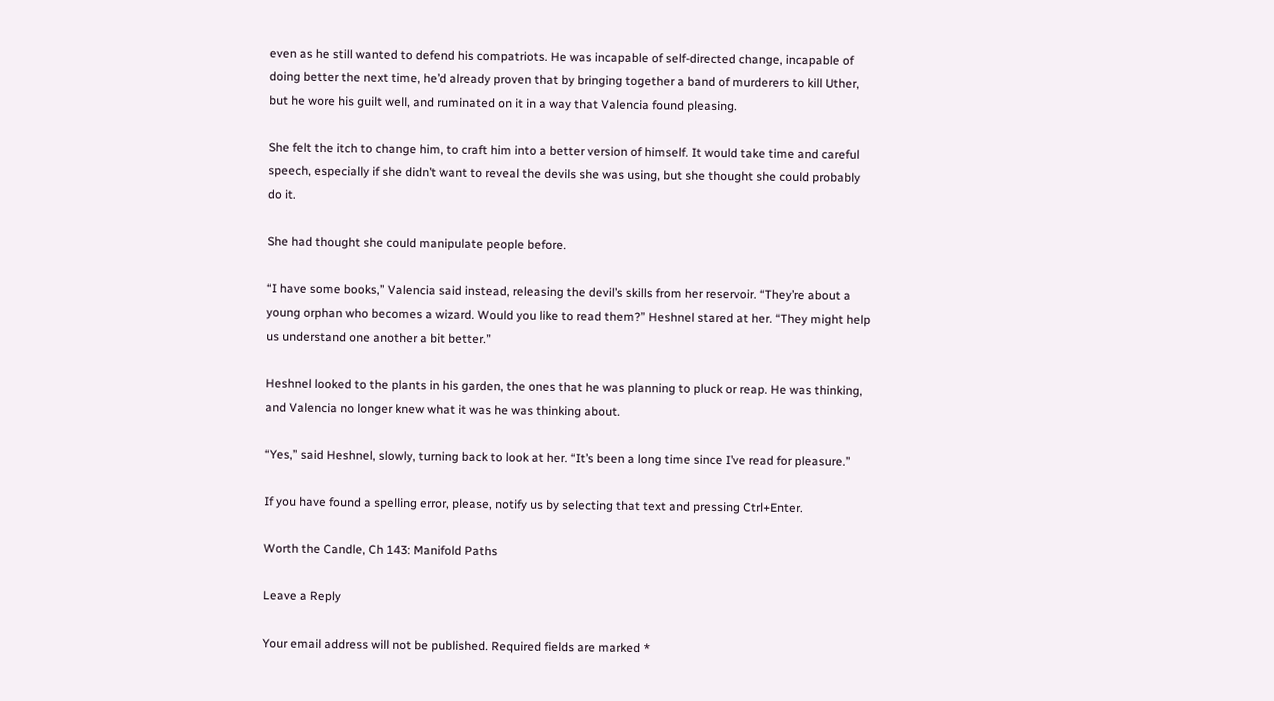even as he still wanted to defend his compatriots. He was incapable of self-directed change, incapable of doing better the next time, he’d already proven that by bringing together a band of murderers to kill Uther, but he wore his guilt well, and ruminated on it in a way that Valencia found pleasing.

She felt the itch to change him, to craft him into a better version of himself. It would take time and careful speech, especially if she didn’t want to reveal the devils she was using, but she thought she could probably do it.

She had thought she could manipulate people before.

“I have some books,” Valencia said instead, releasing the devil’s skills from her reservoir. “They’re about a young orphan who becomes a wizard. Would you like to read them?” Heshnel stared at her. “They might help us understand one another a bit better.”

Heshnel looked to the plants in his garden, the ones that he was planning to pluck or reap. He was thinking, and Valencia no longer knew what it was he was thinking about.

“Yes,” said Heshnel, slowly, turning back to look at her. “It’s been a long time since I’ve read for pleasure.”

If you have found a spelling error, please, notify us by selecting that text and pressing Ctrl+Enter.

Worth the Candle, Ch 143: Manifold Paths

Leave a Reply

Your email address will not be published. Required fields are marked *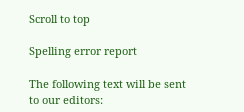Scroll to top

Spelling error report

The following text will be sent to our editors: